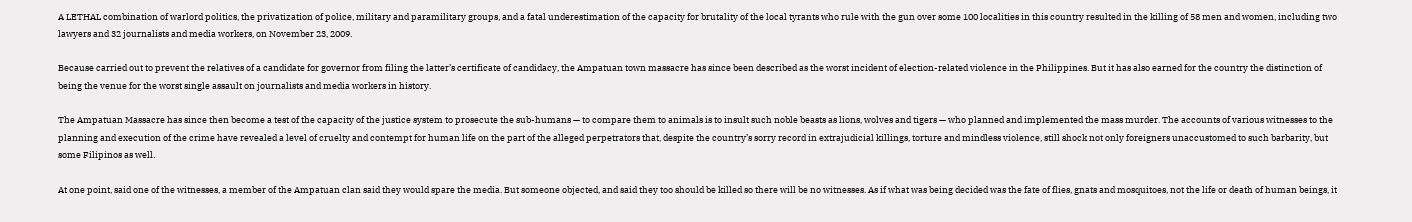A LETHAL combination of warlord politics, the privatization of police, military and paramilitary groups, and a fatal underestimation of the capacity for brutality of the local tyrants who rule with the gun over some 100 localities in this country resulted in the killing of 58 men and women, including two lawyers and 32 journalists and media workers, on November 23, 2009.

Because carried out to prevent the relatives of a candidate for governor from filing the latter’s certificate of candidacy, the Ampatuan town massacre has since been described as the worst incident of election-related violence in the Philippines. But it has also earned for the country the distinction of being the venue for the worst single assault on journalists and media workers in history.

The Ampatuan Massacre has since then become a test of the capacity of the justice system to prosecute the sub-humans — to compare them to animals is to insult such noble beasts as lions, wolves and tigers — who planned and implemented the mass murder. The accounts of various witnesses to the planning and execution of the crime have revealed a level of cruelty and contempt for human life on the part of the alleged perpetrators that, despite the country’s sorry record in extrajudicial killings, torture and mindless violence, still shock not only foreigners unaccustomed to such barbarity, but some Filipinos as well.

At one point, said one of the witnesses, a member of the Ampatuan clan said they would spare the media. But someone objected, and said they too should be killed so there will be no witnesses. As if what was being decided was the fate of flies, gnats and mosquitoes, not the life or death of human beings, it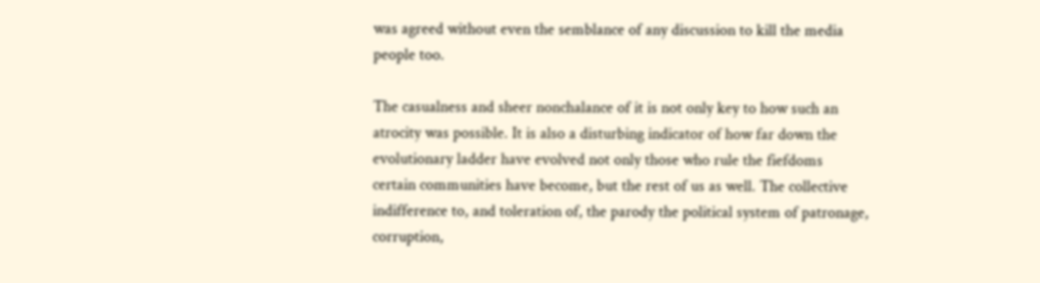was agreed without even the semblance of any discussion to kill the media people too.

The casualness and sheer nonchalance of it is not only key to how such an atrocity was possible. It is also a disturbing indicator of how far down the evolutionary ladder have evolved not only those who rule the fiefdoms certain communities have become, but the rest of us as well. The collective indifference to, and toleration of, the parody the political system of patronage, corruption,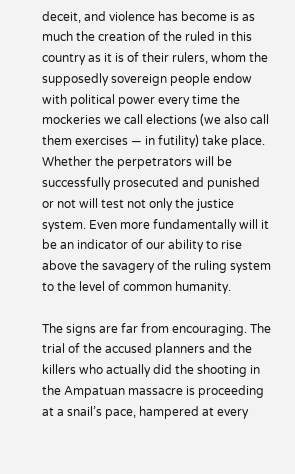deceit, and violence has become is as much the creation of the ruled in this country as it is of their rulers, whom the supposedly sovereign people endow with political power every time the mockeries we call elections (we also call them exercises — in futility) take place. Whether the perpetrators will be successfully prosecuted and punished or not will test not only the justice system. Even more fundamentally will it be an indicator of our ability to rise above the savagery of the ruling system to the level of common humanity.

The signs are far from encouraging. The trial of the accused planners and the killers who actually did the shooting in the Ampatuan massacre is proceeding at a snail’s pace, hampered at every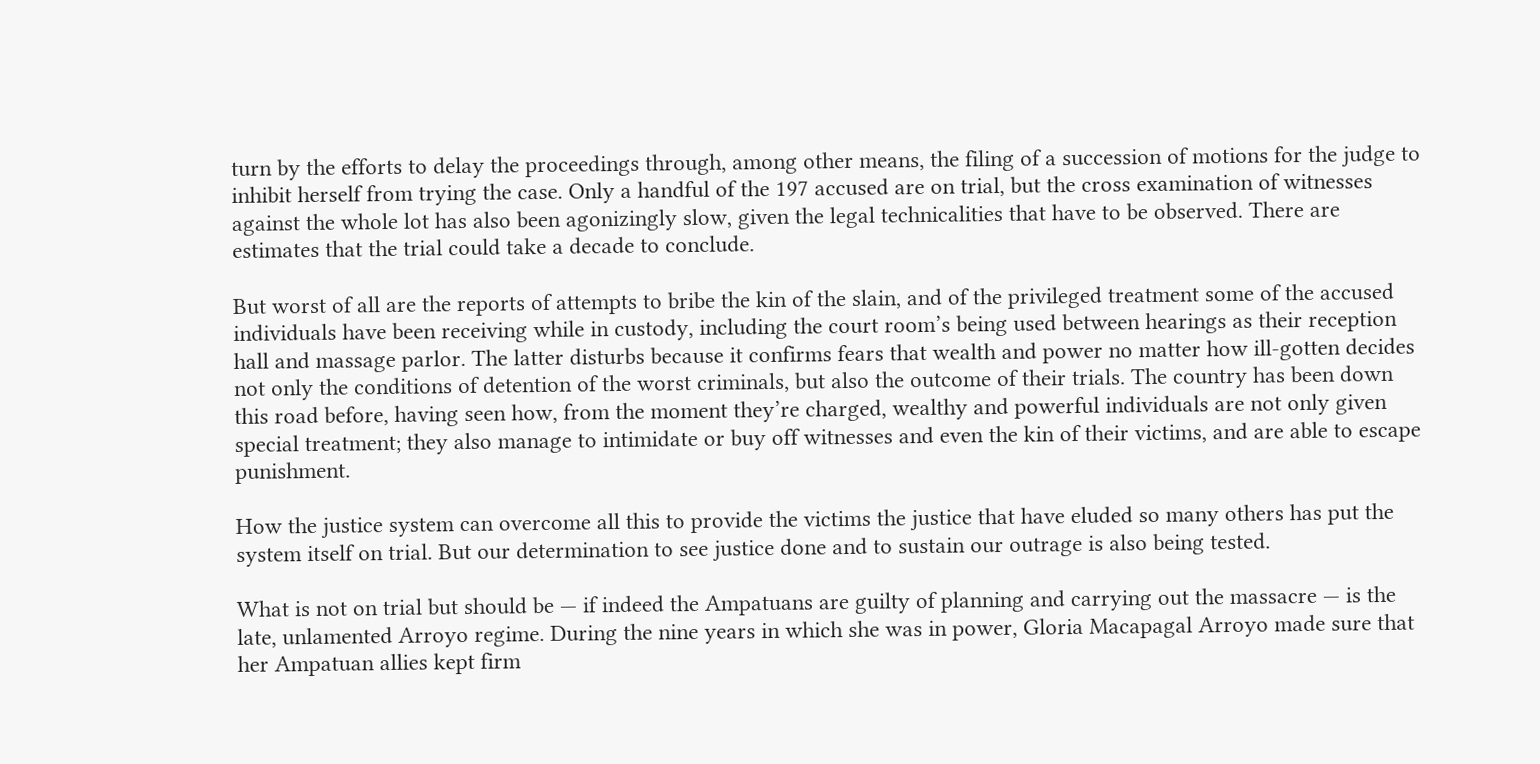turn by the efforts to delay the proceedings through, among other means, the filing of a succession of motions for the judge to inhibit herself from trying the case. Only a handful of the 197 accused are on trial, but the cross examination of witnesses against the whole lot has also been agonizingly slow, given the legal technicalities that have to be observed. There are estimates that the trial could take a decade to conclude.

But worst of all are the reports of attempts to bribe the kin of the slain, and of the privileged treatment some of the accused individuals have been receiving while in custody, including the court room’s being used between hearings as their reception hall and massage parlor. The latter disturbs because it confirms fears that wealth and power no matter how ill-gotten decides not only the conditions of detention of the worst criminals, but also the outcome of their trials. The country has been down this road before, having seen how, from the moment they’re charged, wealthy and powerful individuals are not only given special treatment; they also manage to intimidate or buy off witnesses and even the kin of their victims, and are able to escape punishment.

How the justice system can overcome all this to provide the victims the justice that have eluded so many others has put the system itself on trial. But our determination to see justice done and to sustain our outrage is also being tested.

What is not on trial but should be — if indeed the Ampatuans are guilty of planning and carrying out the massacre — is the late, unlamented Arroyo regime. During the nine years in which she was in power, Gloria Macapagal Arroyo made sure that her Ampatuan allies kept firm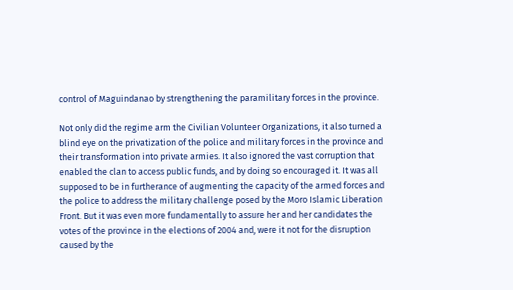control of Maguindanao by strengthening the paramilitary forces in the province.

Not only did the regime arm the Civilian Volunteer Organizations, it also turned a blind eye on the privatization of the police and military forces in the province and their transformation into private armies. It also ignored the vast corruption that enabled the clan to access public funds, and by doing so encouraged it. It was all supposed to be in furtherance of augmenting the capacity of the armed forces and the police to address the military challenge posed by the Moro Islamic Liberation Front. But it was even more fundamentally to assure her and her candidates the votes of the province in the elections of 2004 and, were it not for the disruption caused by the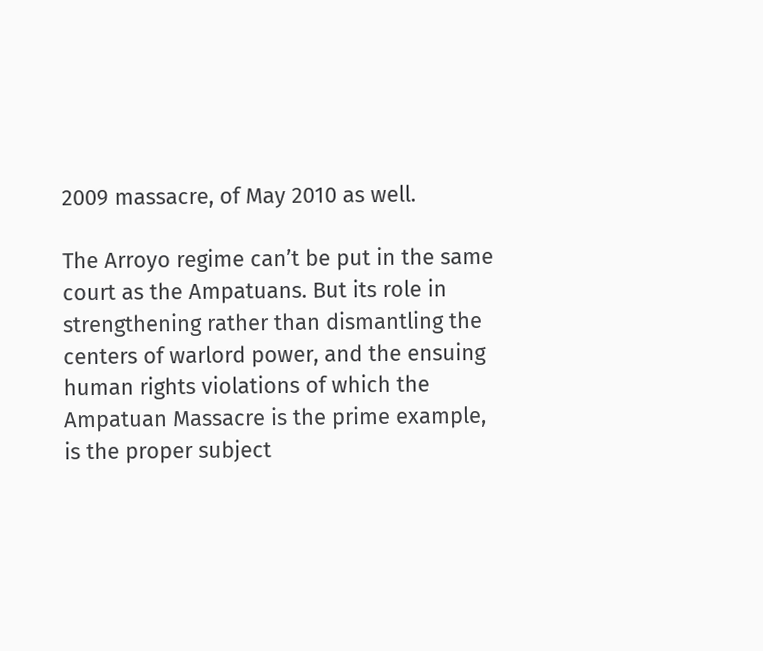2009 massacre, of May 2010 as well.

The Arroyo regime can’t be put in the same court as the Ampatuans. But its role in strengthening rather than dismantling the centers of warlord power, and the ensuing human rights violations of which the Ampatuan Massacre is the prime example, is the proper subject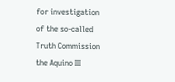for investigation of the so-called Truth Commission the Aquino III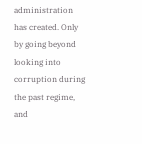administration has created. Only by going beyond looking into corruption during the past regime, and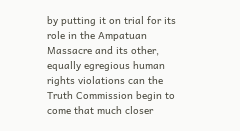by putting it on trial for its role in the Ampatuan Massacre and its other, equally egregious human rights violations can the Truth Commission begin to come that much closer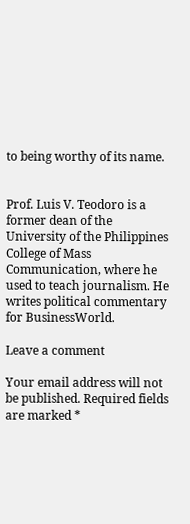to being worthy of its name.


Prof. Luis V. Teodoro is a former dean of the University of the Philippines College of Mass Communication, where he used to teach journalism. He writes political commentary for BusinessWorld.

Leave a comment

Your email address will not be published. Required fields are marked *